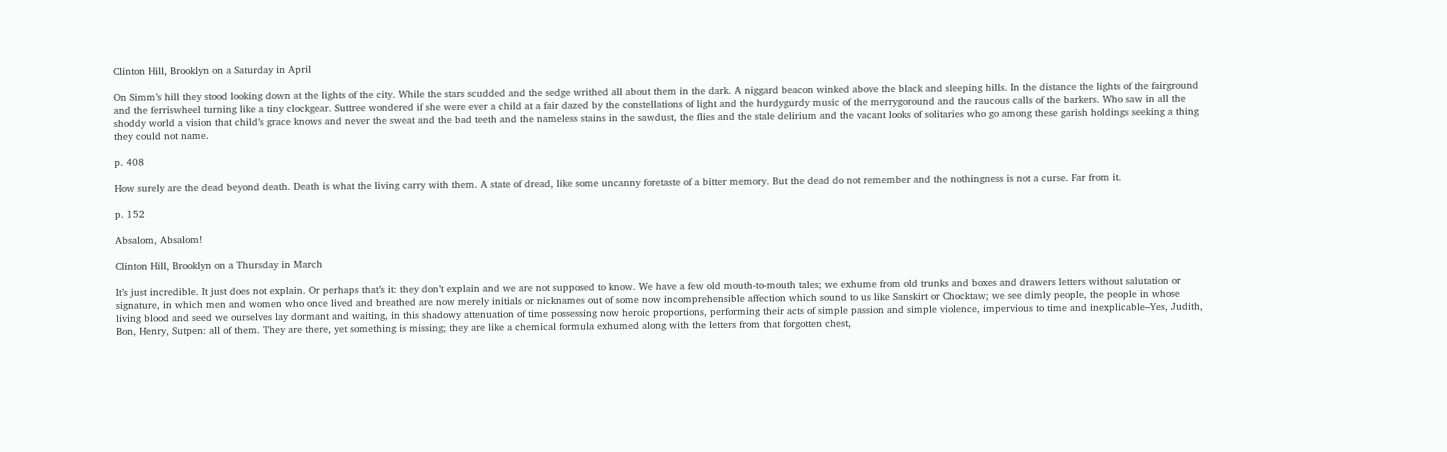Clinton Hill, Brooklyn on a Saturday in April

On Simm’s hill they stood looking down at the lights of the city. While the stars scudded and the sedge writhed all about them in the dark. A niggard beacon winked above the black and sleeping hills. In the distance the lights of the fairground and the ferriswheel turning like a tiny clockgear. Suttree wondered if she were ever a child at a fair dazed by the constellations of light and the hurdygurdy music of the merrygoround and the raucous calls of the barkers. Who saw in all the shoddy world a vision that child’s grace knows and never the sweat and the bad teeth and the nameless stains in the sawdust, the flies and the stale delirium and the vacant looks of solitaries who go among these garish holdings seeking a thing they could not name.

p. 408

How surely are the dead beyond death. Death is what the living carry with them. A state of dread, like some uncanny foretaste of a bitter memory. But the dead do not remember and the nothingness is not a curse. Far from it.

p. 152

Absalom, Absalom!

Clinton Hill, Brooklyn on a Thursday in March

It’s just incredible. It just does not explain. Or perhaps that’s it: they don’t explain and we are not supposed to know. We have a few old mouth-to-mouth tales; we exhume from old trunks and boxes and drawers letters without salutation or signature, in which men and women who once lived and breathed are now merely initials or nicknames out of some now incomprehensible affection which sound to us like Sanskirt or Chocktaw; we see dimly people, the people in whose living blood and seed we ourselves lay dormant and waiting, in this shadowy attenuation of time possessing now heroic proportions, performing their acts of simple passion and simple violence, impervious to time and inexplicable–Yes, Judith, Bon, Henry, Sutpen: all of them. They are there, yet something is missing; they are like a chemical formula exhumed along with the letters from that forgotten chest,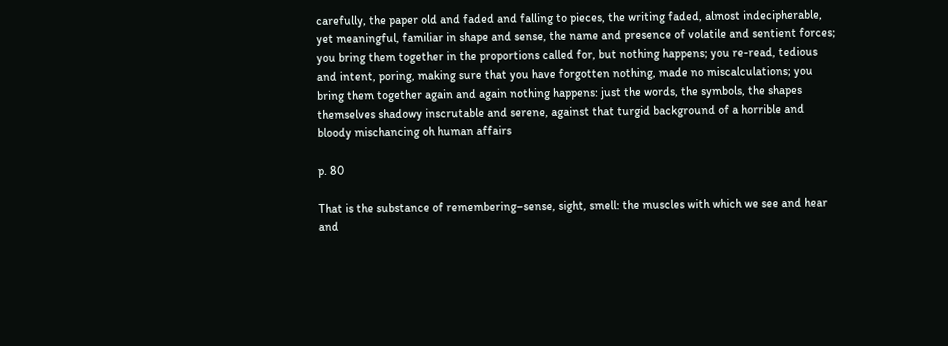carefully, the paper old and faded and falling to pieces, the writing faded, almost indecipherable, yet meaningful, familiar in shape and sense, the name and presence of volatile and sentient forces; you bring them together in the proportions called for, but nothing happens; you re-read, tedious and intent, poring, making sure that you have forgotten nothing, made no miscalculations; you bring them together again and again nothing happens: just the words, the symbols, the shapes themselves shadowy inscrutable and serene, against that turgid background of a horrible and bloody mischancing oh human affairs

p. 80

That is the substance of remembering–sense, sight, smell: the muscles with which we see and hear and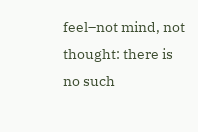feel–not mind, not thought: there is no such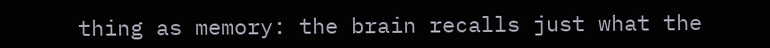thing as memory: the brain recalls just what the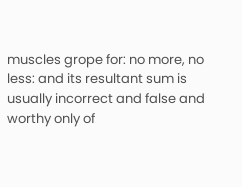muscles grope for: no more, no less: and its resultant sum is usually incorrect and false and worthy only of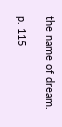the name of dream.

p. 115